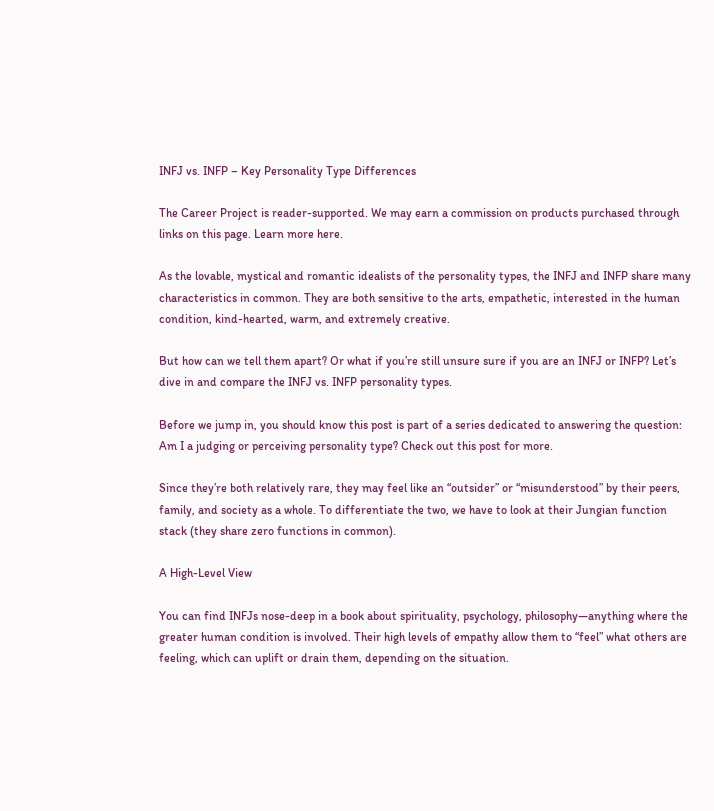INFJ vs. INFP – Key Personality Type Differences

The Career Project is reader-supported. We may earn a commission on products purchased through links on this page. Learn more here.

As the lovable, mystical and romantic idealists of the personality types, the INFJ and INFP share many characteristics in common. They are both sensitive to the arts, empathetic, interested in the human condition, kind-hearted, warm, and extremely creative.

But how can we tell them apart? Or what if you’re still unsure sure if you are an INFJ or INFP? Let’s dive in and compare the INFJ vs. INFP personality types.

Before we jump in, you should know this post is part of a series dedicated to answering the question: Am I a judging or perceiving personality type? Check out this post for more.

Since they’re both relatively rare, they may feel like an “outsider” or “misunderstood” by their peers, family, and society as a whole. To differentiate the two, we have to look at their Jungian function stack (they share zero functions in common).

A High-Level View

You can find INFJs nose-deep in a book about spirituality, psychology, philosophy—anything where the greater human condition is involved. Their high levels of empathy allow them to “feel” what others are feeling, which can uplift or drain them, depending on the situation.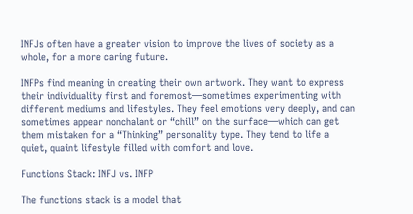INFJs often have a greater vision to improve the lives of society as a whole, for a more caring future.

INFPs find meaning in creating their own artwork. They want to express their individuality first and foremost—sometimes experimenting with different mediums and lifestyles. They feel emotions very deeply, and can sometimes appear nonchalant or “chill” on the surface—which can get them mistaken for a “Thinking” personality type. They tend to life a quiet, quaint lifestyle filled with comfort and love.

Functions Stack: INFJ vs. INFP

The functions stack is a model that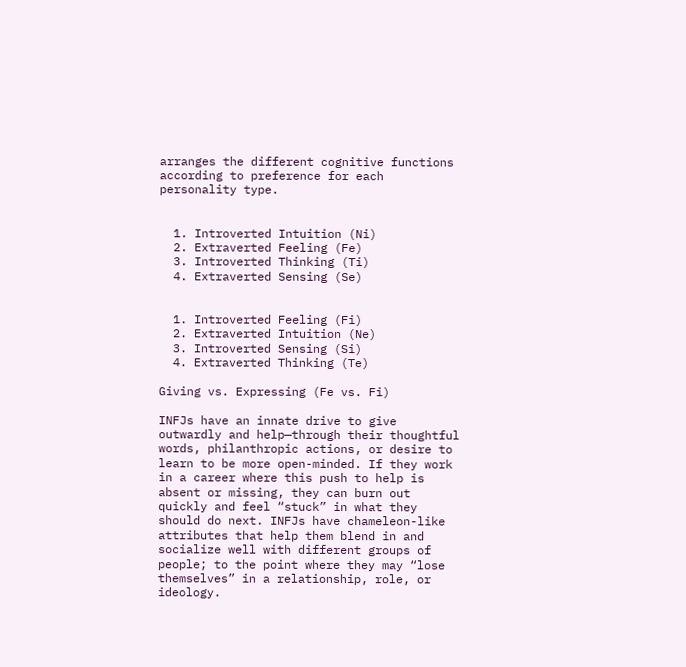arranges the different cognitive functions according to preference for each personality type.


  1. Introverted Intuition (Ni)
  2. Extraverted Feeling (Fe)
  3. Introverted Thinking (Ti)
  4. Extraverted Sensing (Se)


  1. Introverted Feeling (Fi)
  2. Extraverted Intuition (Ne)
  3. Introverted Sensing (Si)
  4. Extraverted Thinking (Te)

Giving vs. Expressing (Fe vs. Fi)

INFJs have an innate drive to give outwardly and help—through their thoughtful words, philanthropic actions, or desire to learn to be more open-minded. If they work in a career where this push to help is absent or missing, they can burn out quickly and feel “stuck” in what they should do next. INFJs have chameleon-like attributes that help them blend in and socialize well with different groups of people; to the point where they may “lose themselves” in a relationship, role, or ideology.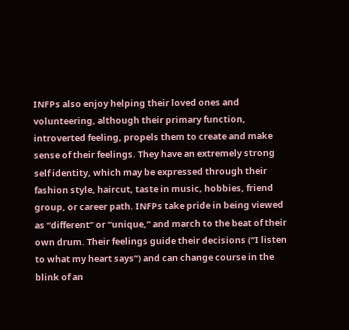INFPs also enjoy helping their loved ones and volunteering, although their primary function, introverted feeling, propels them to create and make sense of their feelings. They have an extremely strong self identity, which may be expressed through their fashion style, haircut, taste in music, hobbies, friend group, or career path. INFPs take pride in being viewed as “different” or “unique,” and march to the beat of their own drum. Their feelings guide their decisions (“I listen to what my heart says”) and can change course in the blink of an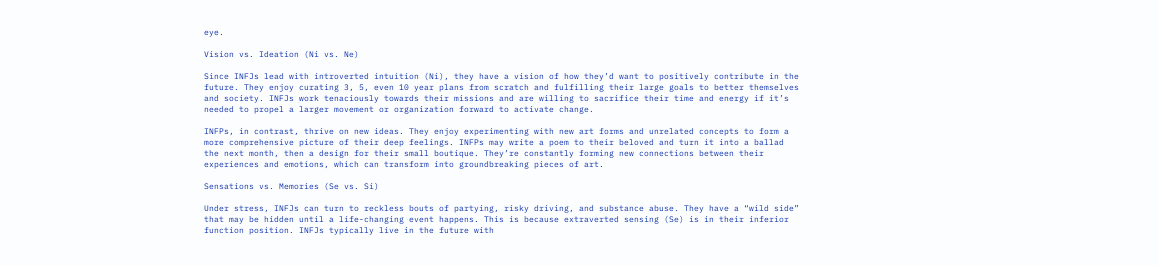eye.

Vision vs. Ideation (Ni vs. Ne)

Since INFJs lead with introverted intuition (Ni), they have a vision of how they’d want to positively contribute in the future. They enjoy curating 3, 5, even 10 year plans from scratch and fulfilling their large goals to better themselves and society. INFJs work tenaciously towards their missions and are willing to sacrifice their time and energy if it’s needed to propel a larger movement or organization forward to activate change.

INFPs, in contrast, thrive on new ideas. They enjoy experimenting with new art forms and unrelated concepts to form a more comprehensive picture of their deep feelings. INFPs may write a poem to their beloved and turn it into a ballad the next month, then a design for their small boutique. They’re constantly forming new connections between their experiences and emotions, which can transform into groundbreaking pieces of art.

Sensations vs. Memories (Se vs. Si)

Under stress, INFJs can turn to reckless bouts of partying, risky driving, and substance abuse. They have a “wild side” that may be hidden until a life-changing event happens. This is because extraverted sensing (Se) is in their inferior function position. INFJs typically live in the future with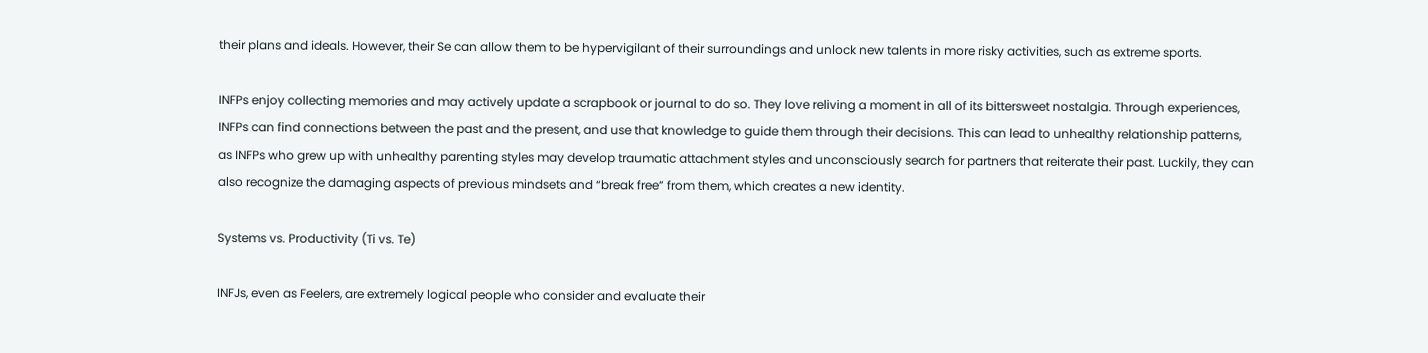their plans and ideals. However, their Se can allow them to be hypervigilant of their surroundings and unlock new talents in more risky activities, such as extreme sports.

INFPs enjoy collecting memories and may actively update a scrapbook or journal to do so. They love reliving a moment in all of its bittersweet nostalgia. Through experiences, INFPs can find connections between the past and the present, and use that knowledge to guide them through their decisions. This can lead to unhealthy relationship patterns, as INFPs who grew up with unhealthy parenting styles may develop traumatic attachment styles and unconsciously search for partners that reiterate their past. Luckily, they can also recognize the damaging aspects of previous mindsets and “break free” from them, which creates a new identity.

Systems vs. Productivity (Ti vs. Te)

INFJs, even as Feelers, are extremely logical people who consider and evaluate their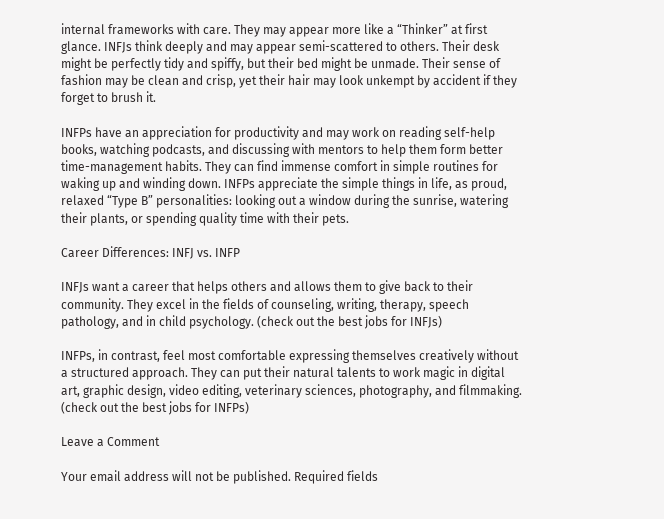internal frameworks with care. They may appear more like a “Thinker” at first glance. INFJs think deeply and may appear semi-scattered to others. Their desk might be perfectly tidy and spiffy, but their bed might be unmade. Their sense of fashion may be clean and crisp, yet their hair may look unkempt by accident if they forget to brush it.

INFPs have an appreciation for productivity and may work on reading self-help books, watching podcasts, and discussing with mentors to help them form better time-management habits. They can find immense comfort in simple routines for waking up and winding down. INFPs appreciate the simple things in life, as proud, relaxed “Type B” personalities: looking out a window during the sunrise, watering their plants, or spending quality time with their pets.

Career Differences: INFJ vs. INFP

INFJs want a career that helps others and allows them to give back to their community. They excel in the fields of counseling, writing, therapy, speech pathology, and in child psychology. (check out the best jobs for INFJs)

INFPs, in contrast, feel most comfortable expressing themselves creatively without a structured approach. They can put their natural talents to work magic in digital art, graphic design, video editing, veterinary sciences, photography, and filmmaking. (check out the best jobs for INFPs)

Leave a Comment

Your email address will not be published. Required fields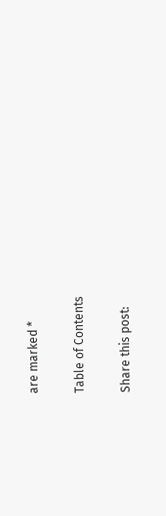are marked *

Table of Contents

Share this post: